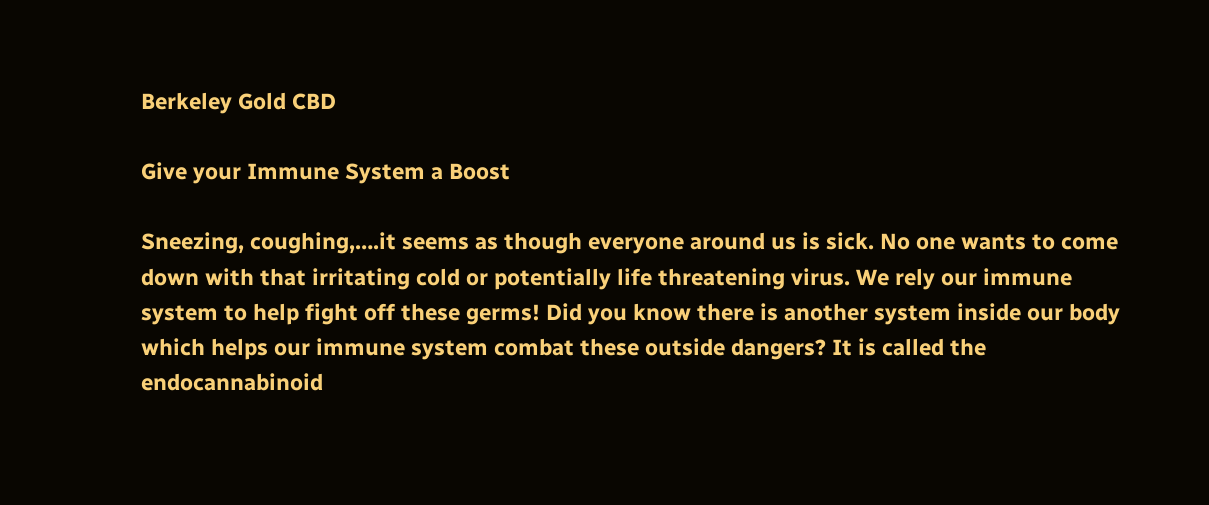Berkeley Gold CBD

Give your Immune System a Boost

Sneezing, coughing,….it seems as though everyone around us is sick. No one wants to come down with that irritating cold or potentially life threatening virus. We rely our immune system to help fight off these germs! Did you know there is another system inside our body which helps our immune system combat these outside dangers? It is called the endocannabinoid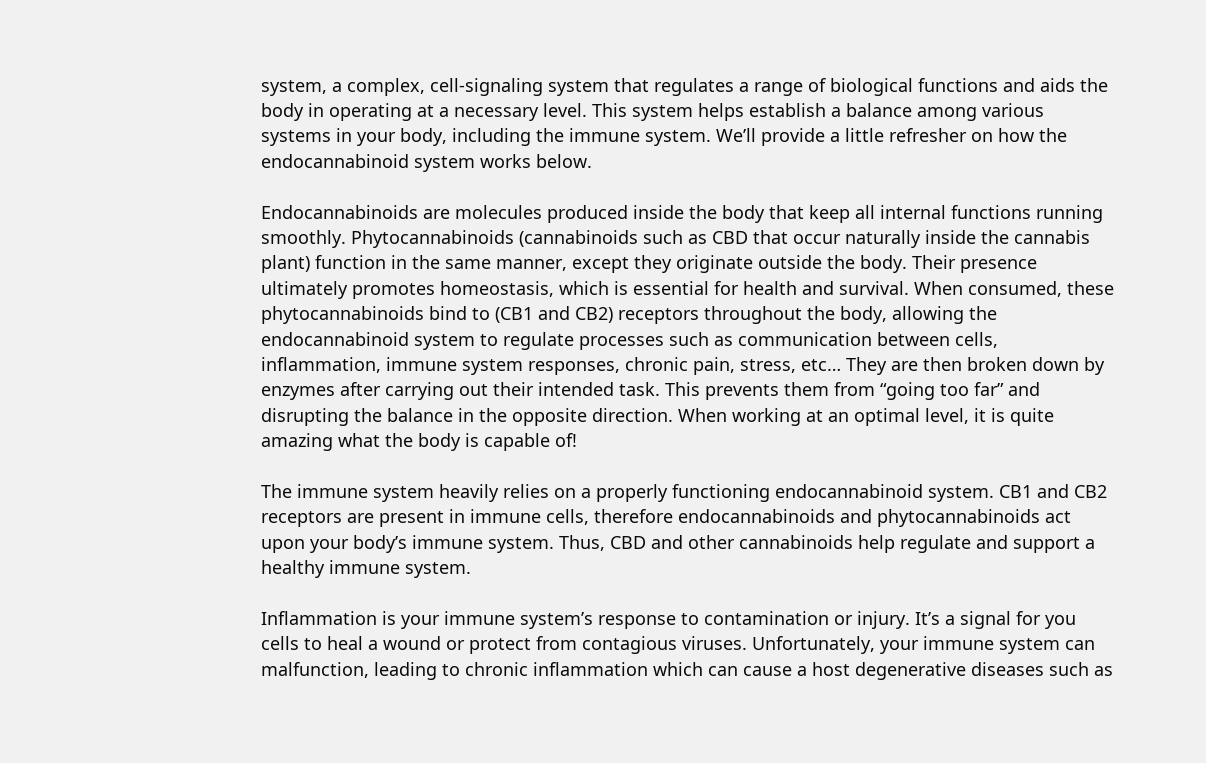system, a complex, cell-signaling system that regulates a range of biological functions and aids the body in operating at a necessary level. This system helps establish a balance among various systems in your body, including the immune system. We’ll provide a little refresher on how the endocannabinoid system works below.

Endocannabinoids are molecules produced inside the body that keep all internal functions running smoothly. Phytocannabinoids (cannabinoids such as CBD that occur naturally inside the cannabis plant) function in the same manner, except they originate outside the body. Their presence ultimately promotes homeostasis, which is essential for health and survival. When consumed, these phytocannabinoids bind to (CB1 and CB2) receptors throughout the body, allowing the endocannabinoid system to regulate processes such as communication between cells, inflammation, immune system responses, chronic pain, stress, etc… They are then broken down by enzymes after carrying out their intended task. This prevents them from “going too far” and disrupting the balance in the opposite direction. When working at an optimal level, it is quite amazing what the body is capable of!

The immune system heavily relies on a properly functioning endocannabinoid system. CB1 and CB2 receptors are present in immune cells, therefore endocannabinoids and phytocannabinoids act upon your body’s immune system. Thus, CBD and other cannabinoids help regulate and support a healthy immune system.

Inflammation is your immune system’s response to contamination or injury. It’s a signal for you cells to heal a wound or protect from contagious viruses. Unfortunately, your immune system can malfunction, leading to chronic inflammation which can cause a host degenerative diseases such as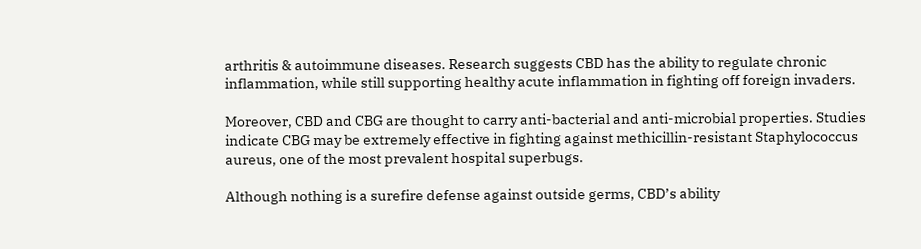arthritis & autoimmune diseases. Research suggests CBD has the ability to regulate chronic inflammation, while still supporting healthy acute inflammation in fighting off foreign invaders.

Moreover, CBD and CBG are thought to carry anti-bacterial and anti-microbial properties. Studies indicate CBG may be extremely effective in fighting against methicillin-resistant Staphylococcus aureus, one of the most prevalent hospital superbugs.

Although nothing is a surefire defense against outside germs, CBD’s ability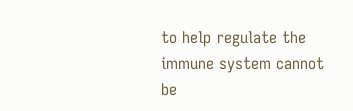to help regulate the immune system cannot be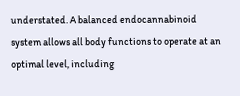understated. A balanced endocannabinoid system allows all body functions to operate at an optimal level, including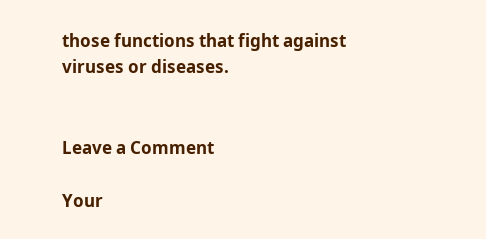those functions that fight against viruses or diseases.


Leave a Comment

Your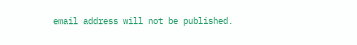email address will not be published.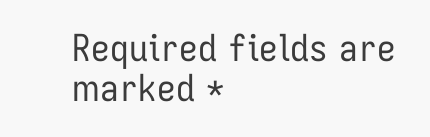Required fields are marked *